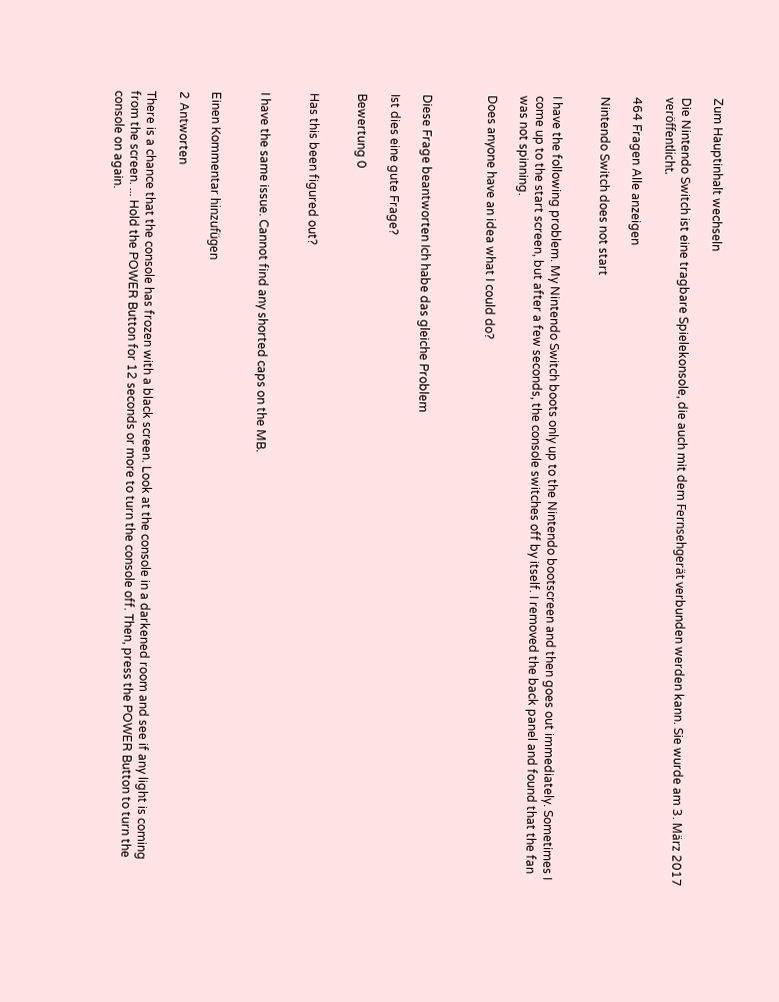Zum Hauptinhalt wechseln

Die Nintendo Switch ist eine tragbare Spielekonsole, die auch mit dem Fernsehgerät verbunden werden kann. Sie wurde am 3. März 2017 veröffentlicht.

464 Fragen Alle anzeigen

Nintendo Switch does not start


I have the following problem. My Nintendo Switch boots only up to the Nintendo bootscreen and then goes out immediately. Sometimes I come up to the start screen, but after a few seconds, the console switches off by itself. I removed the back panel and found that the fan was not spinning.

Does anyone have an idea what I could do?



Diese Frage beantworten Ich habe das gleiche Problem

Ist dies eine gute Frage?

Bewertung 0


Has this been figured out?


I have the same issue. Cannot find any shorted caps on the MB.


Einen Kommentar hinzufügen

2 Antworten

There is a chance that the console has frozen with a black screen. Look at the console in a darkened room and see if any light is coming from the screen. ... Hold the POWER Button for 12 seconds or more to turn the console off. Then, press the POWER Button to turn the console on again.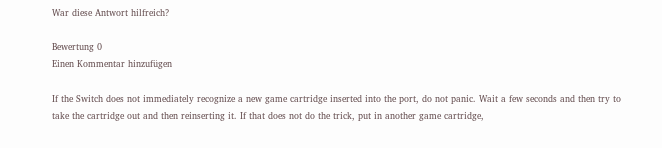War diese Antwort hilfreich?

Bewertung 0
Einen Kommentar hinzufügen

If the Switch does not immediately recognize a new game cartridge inserted into the port, do not panic. Wait a few seconds and then try to take the cartridge out and then reinserting it. If that does not do the trick, put in another game cartridge,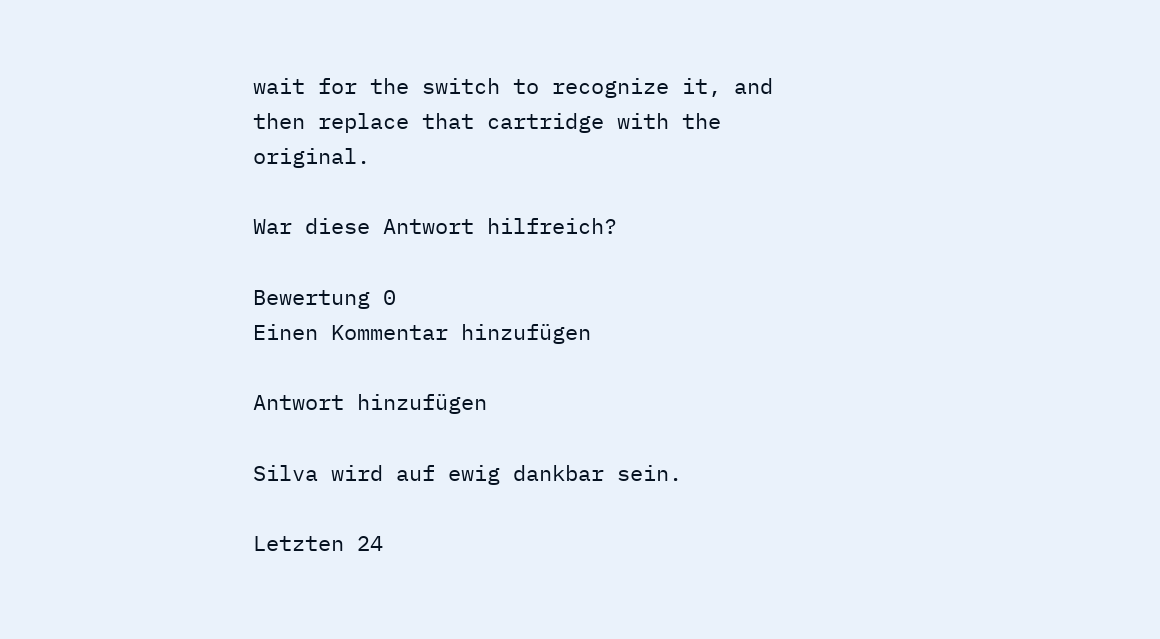wait for the switch to recognize it, and then replace that cartridge with the original.

War diese Antwort hilfreich?

Bewertung 0
Einen Kommentar hinzufügen

Antwort hinzufügen

Silva wird auf ewig dankbar sein.

Letzten 24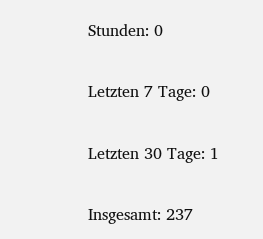Stunden: 0

Letzten 7 Tage: 0

Letzten 30 Tage: 1

Insgesamt: 237